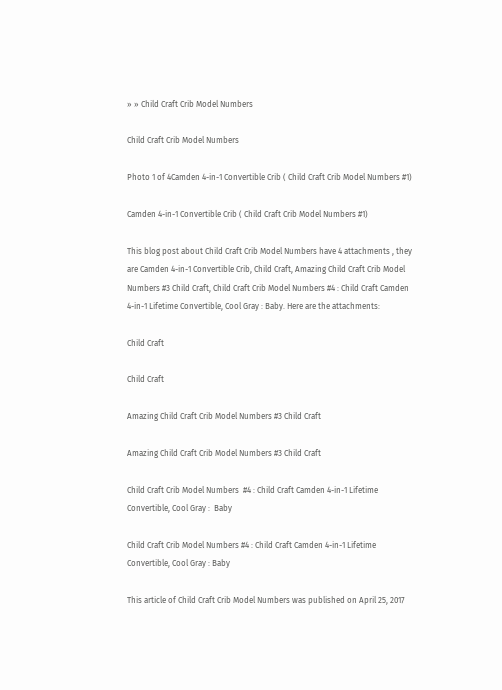» » Child Craft Crib Model Numbers

Child Craft Crib Model Numbers

Photo 1 of 4Camden 4-in-1 Convertible Crib ( Child Craft Crib Model Numbers #1)

Camden 4-in-1 Convertible Crib ( Child Craft Crib Model Numbers #1)

This blog post about Child Craft Crib Model Numbers have 4 attachments , they are Camden 4-in-1 Convertible Crib, Child Craft, Amazing Child Craft Crib Model Numbers #3 Child Craft, Child Craft Crib Model Numbers #4 : Child Craft Camden 4-in-1 Lifetime Convertible, Cool Gray : Baby. Here are the attachments:

Child Craft

Child Craft

Amazing Child Craft Crib Model Numbers #3 Child Craft

Amazing Child Craft Crib Model Numbers #3 Child Craft

Child Craft Crib Model Numbers  #4 : Child Craft Camden 4-in-1 Lifetime Convertible, Cool Gray :  Baby

Child Craft Crib Model Numbers #4 : Child Craft Camden 4-in-1 Lifetime Convertible, Cool Gray : Baby

This article of Child Craft Crib Model Numbers was published on April 25, 2017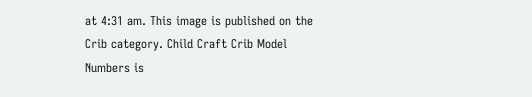at 4:31 am. This image is published on the Crib category. Child Craft Crib Model Numbers is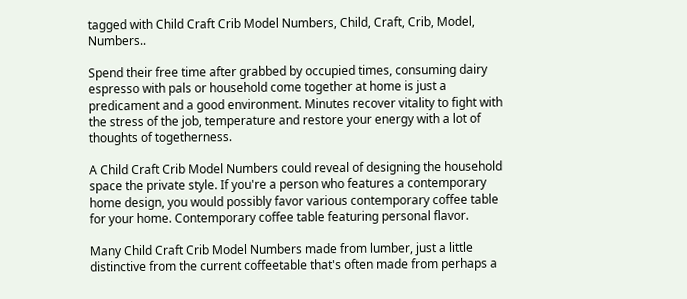tagged with Child Craft Crib Model Numbers, Child, Craft, Crib, Model, Numbers..

Spend their free time after grabbed by occupied times, consuming dairy espresso with pals or household come together at home is just a predicament and a good environment. Minutes recover vitality to fight with the stress of the job, temperature and restore your energy with a lot of thoughts of togetherness.

A Child Craft Crib Model Numbers could reveal of designing the household space the private style. If you're a person who features a contemporary home design, you would possibly favor various contemporary coffee table for your home. Contemporary coffee table featuring personal flavor.

Many Child Craft Crib Model Numbers made from lumber, just a little distinctive from the current coffeetable that's often made from perhaps a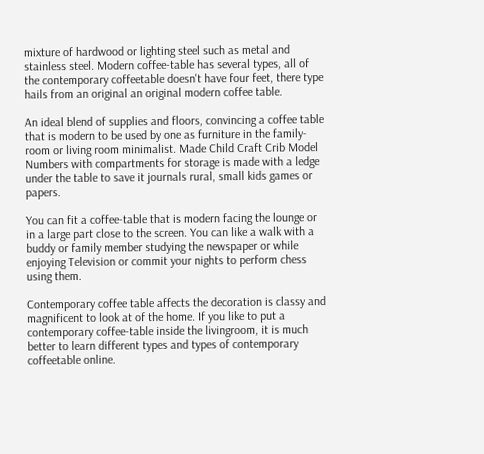mixture of hardwood or lighting steel such as metal and stainless steel. Modern coffee-table has several types, all of the contemporary coffeetable doesn't have four feet, there type hails from an original an original modern coffee table.

An ideal blend of supplies and floors, convincing a coffee table that is modern to be used by one as furniture in the family-room or living room minimalist. Made Child Craft Crib Model Numbers with compartments for storage is made with a ledge under the table to save it journals rural, small kids games or papers.

You can fit a coffee-table that is modern facing the lounge or in a large part close to the screen. You can like a walk with a buddy or family member studying the newspaper or while enjoying Television or commit your nights to perform chess using them.

Contemporary coffee table affects the decoration is classy and magnificent to look at of the home. If you like to put a contemporary coffee-table inside the livingroom, it is much better to learn different types and types of contemporary coffeetable online.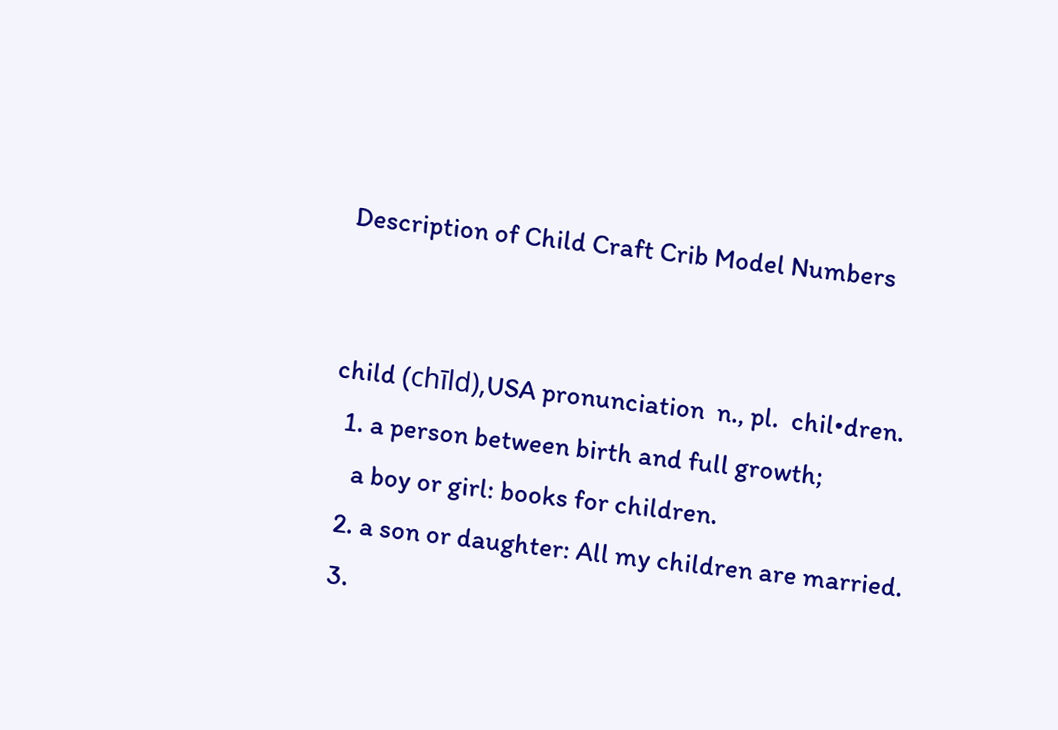Description of Child Craft Crib Model Numbers


child (chīld),USA pronunciation  n., pl.  chil•dren.
  1. a person between birth and full growth;
    a boy or girl: books for children.
  2. a son or daughter: All my children are married.
  3.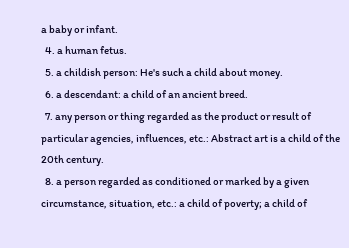a baby or infant.
  4. a human fetus.
  5. a childish person: He's such a child about money.
  6. a descendant: a child of an ancient breed.
  7. any person or thing regarded as the product or result of particular agencies, influences, etc.: Abstract art is a child of the 20th century.
  8. a person regarded as conditioned or marked by a given circumstance, situation, etc.: a child of poverty; a child of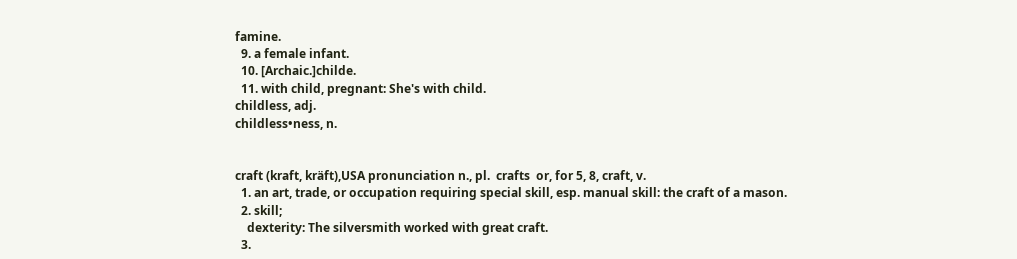famine.
  9. a female infant.
  10. [Archaic.]childe.
  11. with child, pregnant: She's with child.
childless, adj.
childless•ness, n.


craft (kraft, kräft),USA pronunciation n., pl.  crafts  or, for 5, 8, craft, v.
  1. an art, trade, or occupation requiring special skill, esp. manual skill: the craft of a mason.
  2. skill;
    dexterity: The silversmith worked with great craft.
  3.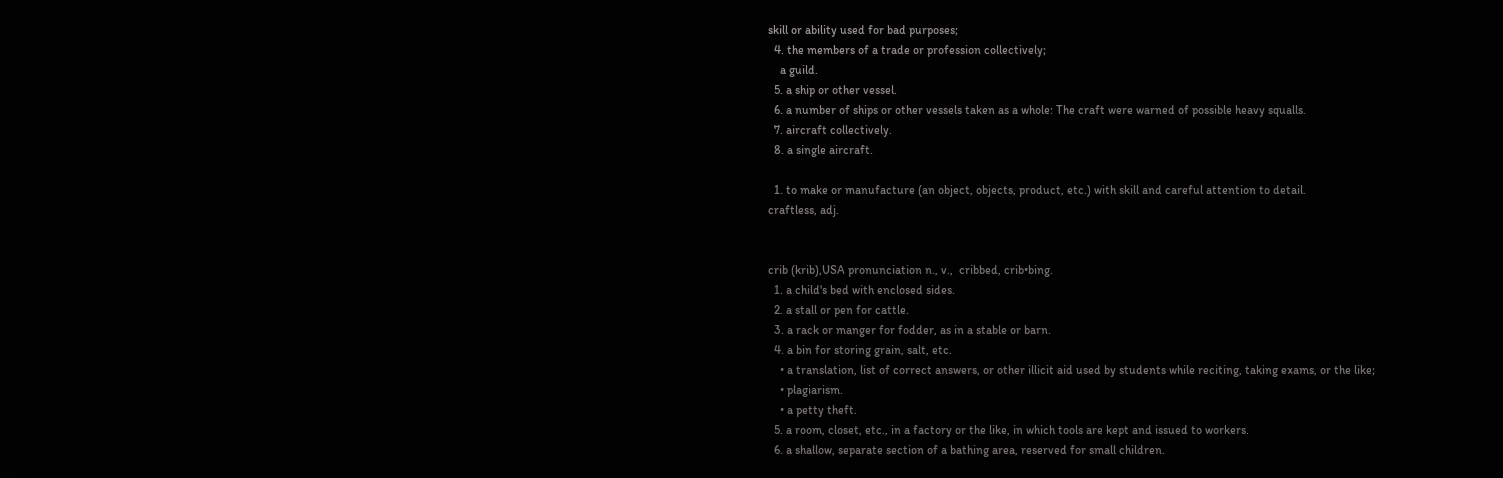skill or ability used for bad purposes;
  4. the members of a trade or profession collectively;
    a guild.
  5. a ship or other vessel.
  6. a number of ships or other vessels taken as a whole: The craft were warned of possible heavy squalls.
  7. aircraft collectively.
  8. a single aircraft.

  1. to make or manufacture (an object, objects, product, etc.) with skill and careful attention to detail.
craftless, adj.


crib (krib),USA pronunciation n., v.,  cribbed, crib•bing.
  1. a child's bed with enclosed sides.
  2. a stall or pen for cattle.
  3. a rack or manger for fodder, as in a stable or barn.
  4. a bin for storing grain, salt, etc.
    • a translation, list of correct answers, or other illicit aid used by students while reciting, taking exams, or the like;
    • plagiarism.
    • a petty theft.
  5. a room, closet, etc., in a factory or the like, in which tools are kept and issued to workers.
  6. a shallow, separate section of a bathing area, reserved for small children.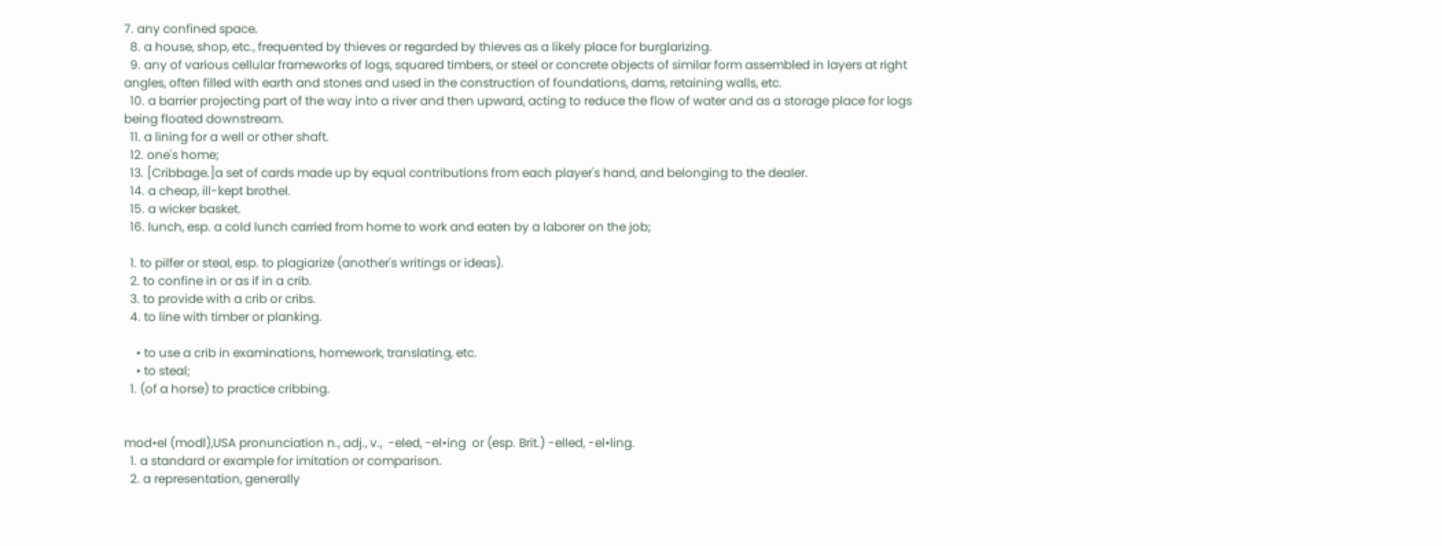7. any confined space.
  8. a house, shop, etc., frequented by thieves or regarded by thieves as a likely place for burglarizing.
  9. any of various cellular frameworks of logs, squared timbers, or steel or concrete objects of similar form assembled in layers at right angles, often filled with earth and stones and used in the construction of foundations, dams, retaining walls, etc.
  10. a barrier projecting part of the way into a river and then upward, acting to reduce the flow of water and as a storage place for logs being floated downstream.
  11. a lining for a well or other shaft.
  12. one's home;
  13. [Cribbage.]a set of cards made up by equal contributions from each player's hand, and belonging to the dealer.
  14. a cheap, ill-kept brothel.
  15. a wicker basket.
  16. lunch, esp. a cold lunch carried from home to work and eaten by a laborer on the job;

  1. to pilfer or steal, esp. to plagiarize (another's writings or ideas).
  2. to confine in or as if in a crib.
  3. to provide with a crib or cribs.
  4. to line with timber or planking.

    • to use a crib in examinations, homework, translating, etc.
    • to steal;
  1. (of a horse) to practice cribbing.


mod•el (modl),USA pronunciation n., adj., v.,  -eled, -el•ing  or (esp. Brit.) -elled, -el•ling.
  1. a standard or example for imitation or comparison.
  2. a representation, generally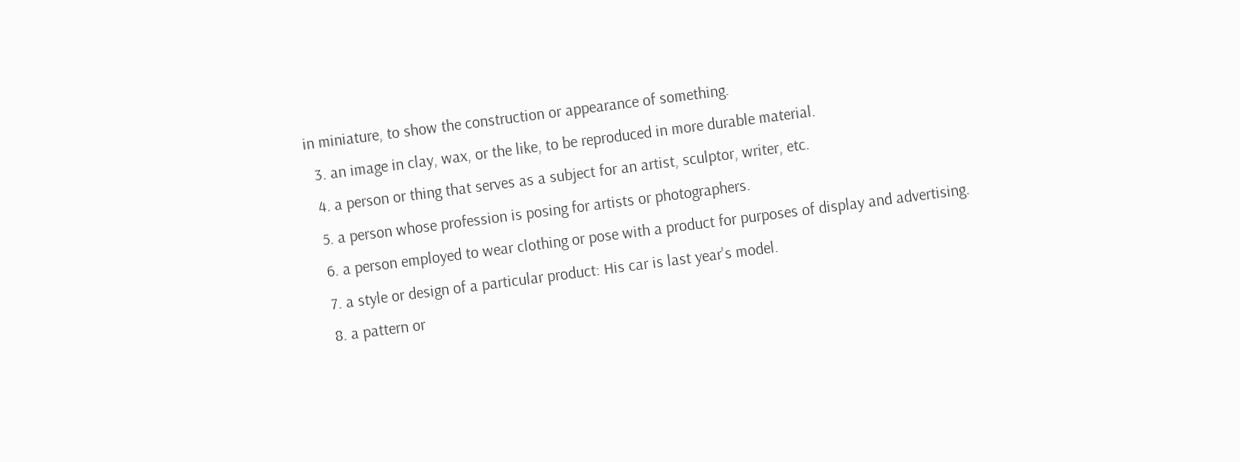in miniature, to show the construction or appearance of something.
  3. an image in clay, wax, or the like, to be reproduced in more durable material.
  4. a person or thing that serves as a subject for an artist, sculptor, writer, etc.
  5. a person whose profession is posing for artists or photographers.
  6. a person employed to wear clothing or pose with a product for purposes of display and advertising.
  7. a style or design of a particular product: His car is last year's model.
  8. a pattern or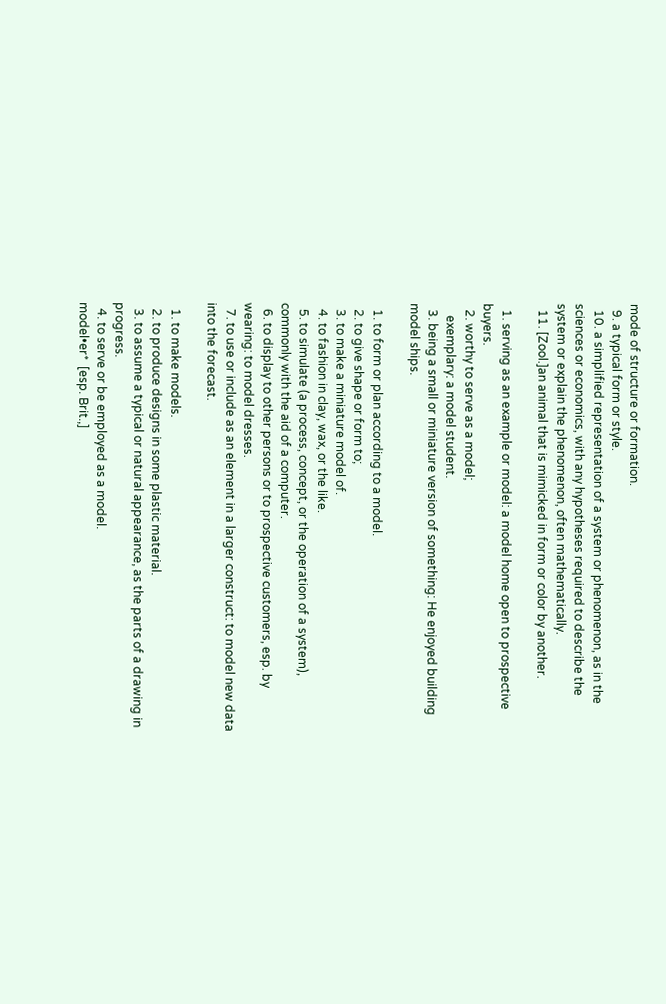mode of structure or formation.
  9. a typical form or style.
  10. a simplified representation of a system or phenomenon, as in the sciences or economics, with any hypotheses required to describe the system or explain the phenomenon, often mathematically.
  11. [Zool.]an animal that is mimicked in form or color by another.

  1. serving as an example or model: a model home open to prospective buyers.
  2. worthy to serve as a model;
    exemplary: a model student.
  3. being a small or miniature version of something: He enjoyed building model ships.

  1. to form or plan according to a model.
  2. to give shape or form to;
  3. to make a miniature model of.
  4. to fashion in clay, wax, or the like.
  5. to simulate (a process, concept, or the operation of a system), commonly with the aid of a computer.
  6. to display to other persons or to prospective customers, esp. by wearing: to model dresses.
  7. to use or include as an element in a larger construct: to model new data into the forecast.

  1. to make models.
  2. to produce designs in some plastic material.
  3. to assume a typical or natural appearance, as the parts of a drawing in progress.
  4. to serve or be employed as a model.
model•er*  [esp. Brit.,]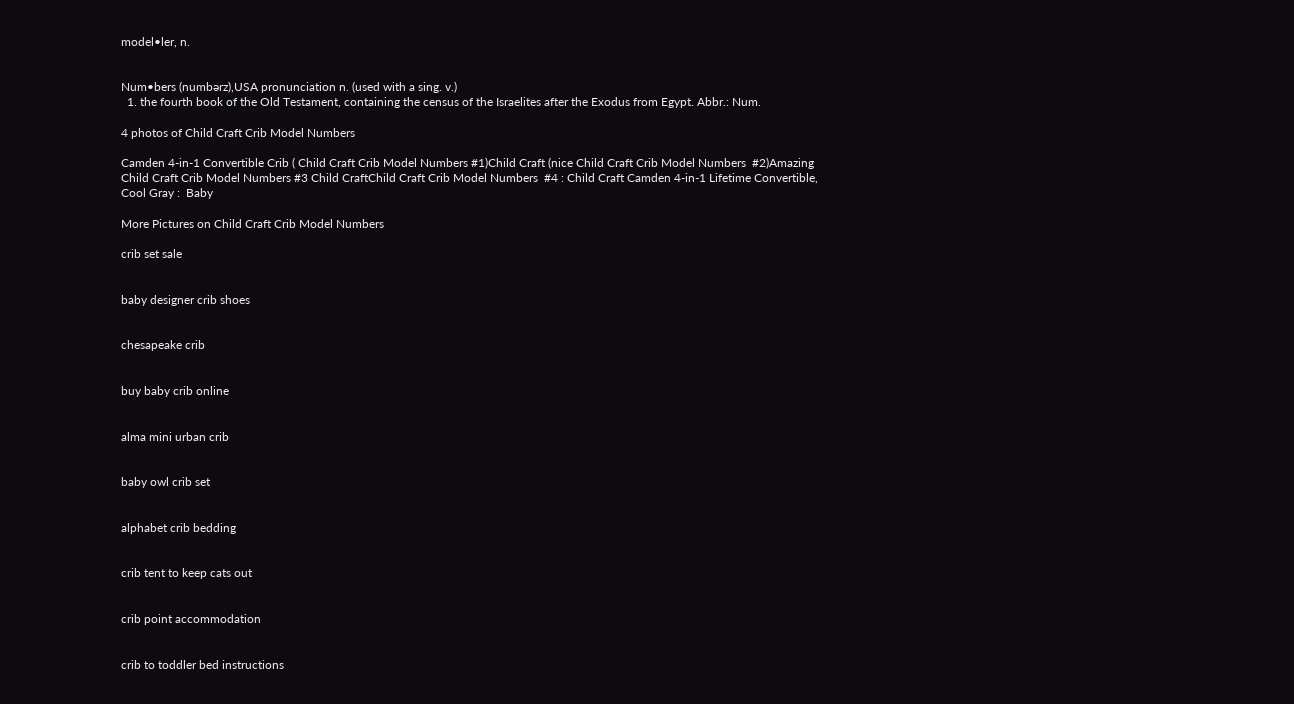model•ler, n.


Num•bers (numbərz),USA pronunciation n. (used with a sing. v.)
  1. the fourth book of the Old Testament, containing the census of the Israelites after the Exodus from Egypt. Abbr.: Num.

4 photos of Child Craft Crib Model Numbers

Camden 4-in-1 Convertible Crib ( Child Craft Crib Model Numbers #1)Child Craft (nice Child Craft Crib Model Numbers  #2)Amazing Child Craft Crib Model Numbers #3 Child CraftChild Craft Crib Model Numbers  #4 : Child Craft Camden 4-in-1 Lifetime Convertible, Cool Gray :  Baby

More Pictures on Child Craft Crib Model Numbers

crib set sale


baby designer crib shoes


chesapeake crib


buy baby crib online


alma mini urban crib


baby owl crib set


alphabet crib bedding


crib tent to keep cats out


crib point accommodation


crib to toddler bed instructions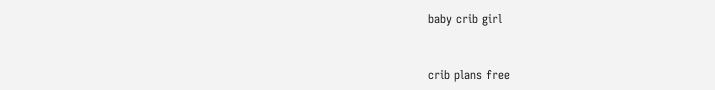baby crib girl


crib plans free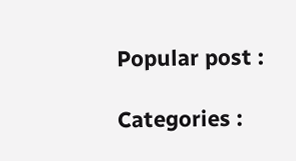Popular post :

Categories :